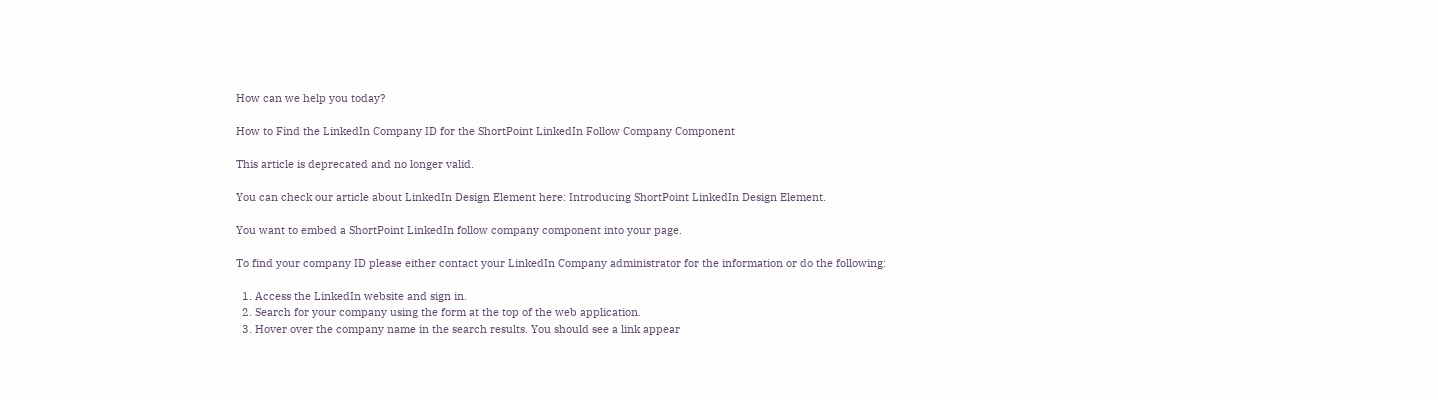How can we help you today?

How to Find the LinkedIn Company ID for the ShortPoint LinkedIn Follow Company Component

This article is deprecated and no longer valid.

You can check our article about LinkedIn Design Element here: Introducing ShortPoint LinkedIn Design Element.

You want to embed a ShortPoint LinkedIn follow company component into your page.

To find your company ID please either contact your LinkedIn Company administrator for the information or do the following:

  1. Access the LinkedIn website and sign in.
  2. Search for your company using the form at the top of the web application.
  3. Hover over the company name in the search results. You should see a link appear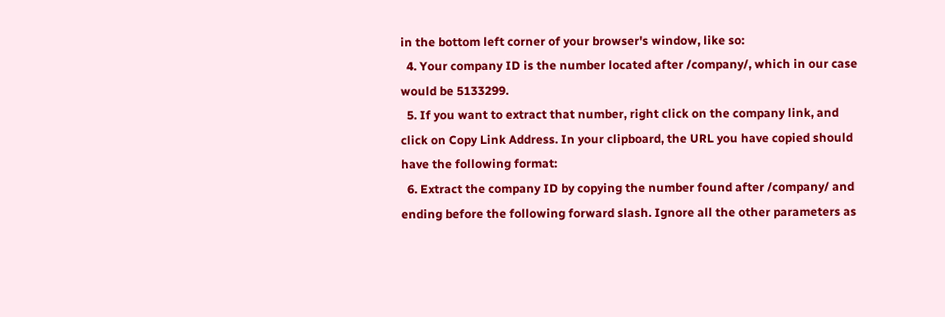in the bottom left corner of your browser's window, like so:
  4. Your company ID is the number located after /company/, which in our case would be 5133299.
  5. If you want to extract that number, right click on the company link, and click on Copy Link Address. In your clipboard, the URL you have copied should have the following format:
  6. Extract the company ID by copying the number found after /company/ and ending before the following forward slash. Ignore all the other parameters as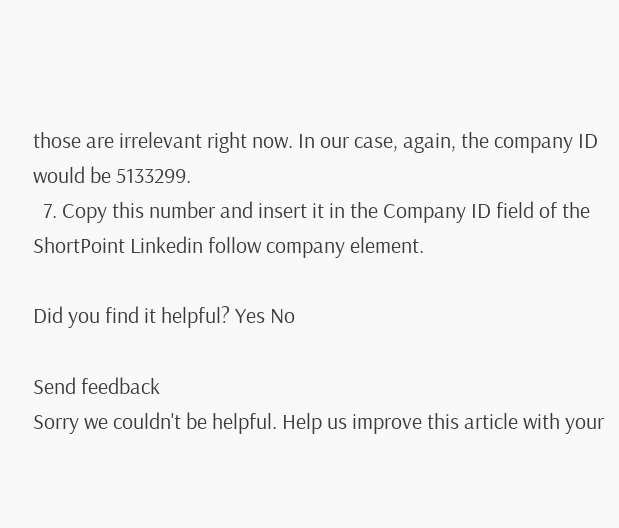those are irrelevant right now. In our case, again, the company ID would be 5133299.
  7. Copy this number and insert it in the Company ID field of the ShortPoint Linkedin follow company element.

Did you find it helpful? Yes No

Send feedback
Sorry we couldn't be helpful. Help us improve this article with your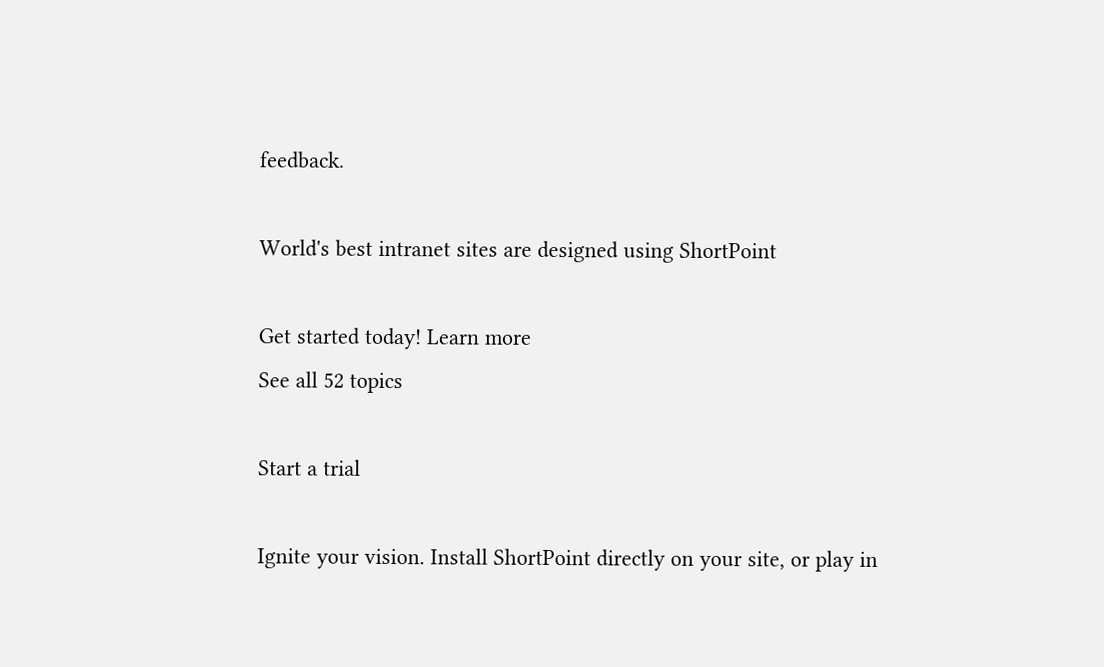feedback.

World's best intranet sites are designed using ShortPoint

Get started today! Learn more
See all 52 topics

Start a trial

Ignite your vision. Install ShortPoint directly on your site, or play in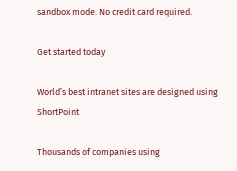sandbox mode. No credit card required.

Get started today

World’s best intranet sites are designed using ShortPoint

Thousands of companies using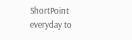ShortPoint everyday to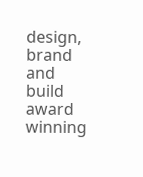design, brand and build award winning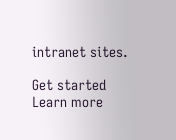intranet sites.

Get started Learn more